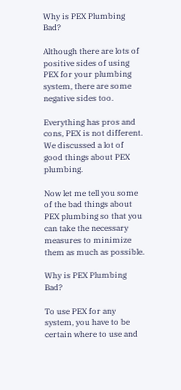Why is PEX Plumbing Bad?

Although there are lots of positive sides of using PEX for your plumbing system, there are some negative sides too.

Everything has pros and cons, PEX is not different. We discussed a lot of good things about PEX plumbing.

Now let me tell you some of the bad things about PEX plumbing so that you can take the necessary measures to minimize them as much as possible.

Why is PEX Plumbing Bad?

To use PEX for any system, you have to be certain where to use and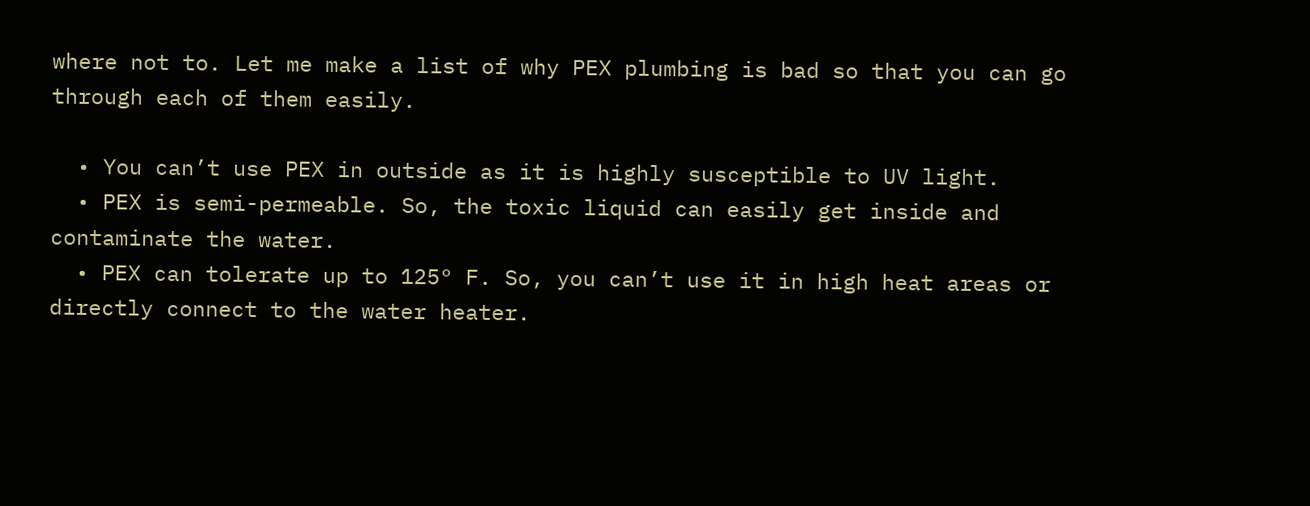where not to. Let me make a list of why PEX plumbing is bad so that you can go through each of them easily.

  • You can’t use PEX in outside as it is highly susceptible to UV light.
  • PEX is semi-permeable. So, the toxic liquid can easily get inside and contaminate the water.
  • PEX can tolerate up to 125° F. So, you can’t use it in high heat areas or directly connect to the water heater.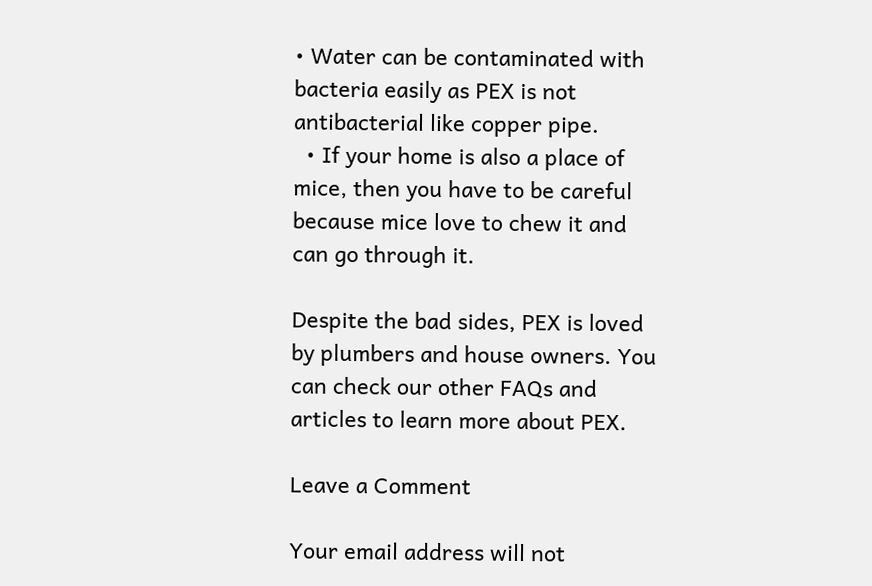• Water can be contaminated with bacteria easily as PEX is not antibacterial like copper pipe.
  • If your home is also a place of mice, then you have to be careful because mice love to chew it and can go through it.

Despite the bad sides, PEX is loved by plumbers and house owners. You can check our other FAQs and articles to learn more about PEX.

Leave a Comment

Your email address will not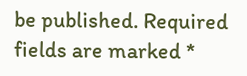be published. Required fields are marked *